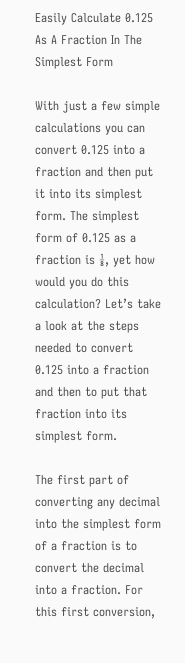Easily Calculate 0.125 As A Fraction In The Simplest Form

With just a few simple calculations you can convert 0.125 into a fraction and then put it into its simplest form. The simplest form of 0.125 as a fraction is ⅛, yet how would you do this calculation? Let’s take a look at the steps needed to convert 0.125 into a fraction and then to put that fraction into its simplest form.

The first part of converting any decimal into the simplest form of a fraction is to convert the decimal into a fraction. For this first conversion,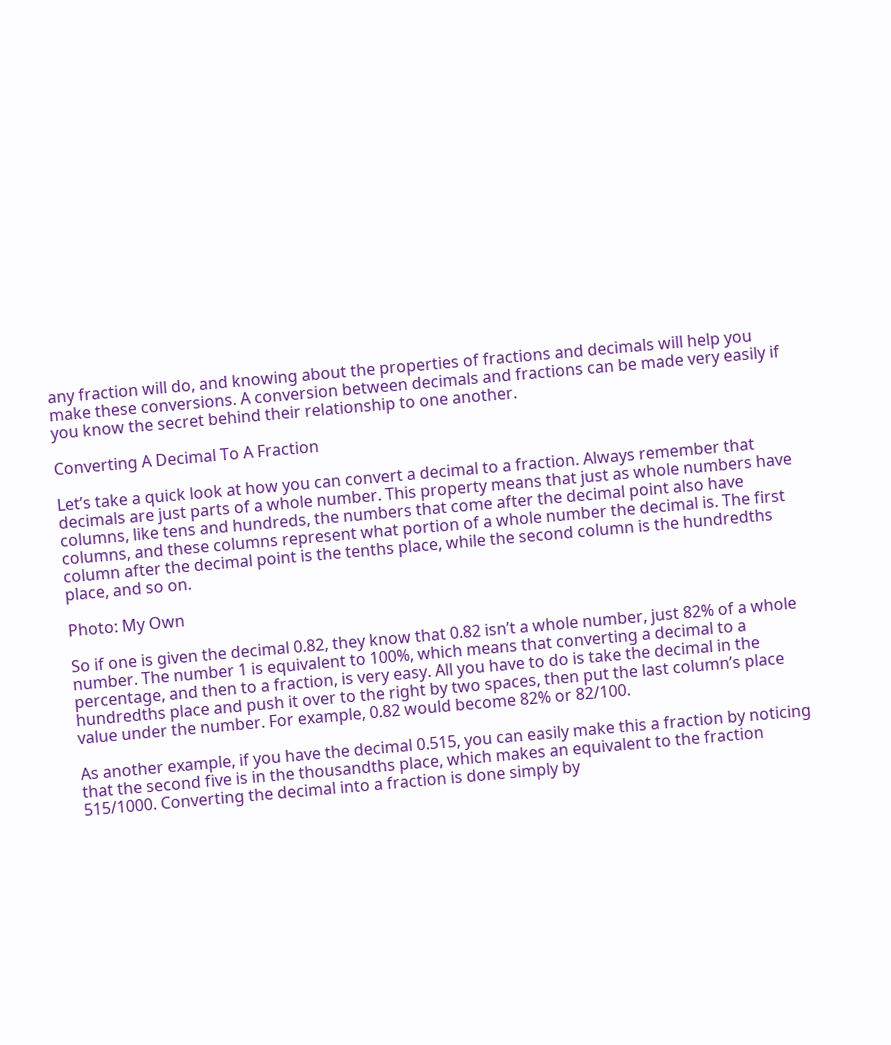any fraction will do, and knowing about the properties of fractions and decimals will help you make these conversions. A conversion between decimals and fractions can be made very easily if you know the secret behind their relationship to one another.

Converting A Decimal To A Fraction

Let’s take a quick look at how you can convert a decimal to a fraction. Always remember that decimals are just parts of a whole number. This property means that just as whole numbers have columns, like tens and hundreds, the numbers that come after the decimal point also have columns, and these columns represent what portion of a whole number the decimal is. The first column after the decimal point is the tenths place, while the second column is the hundredths place, and so on.

Photo: My Own

So if one is given the decimal 0.82, they know that 0.82 isn’t a whole number, just 82% of a whole number. The number 1 is equivalent to 100%, which means that converting a decimal to a percentage, and then to a fraction, is very easy. All you have to do is take the decimal in the hundredths place and push it over to the right by two spaces, then put the last column’s place value under the number. For example, 0.82 would become 82% or 82/100.

As another example, if you have the decimal 0.515, you can easily make this a fraction by noticing that the second five is in the thousandths place, which makes an equivalent to the fraction 515/1000. Converting the decimal into a fraction is done simply by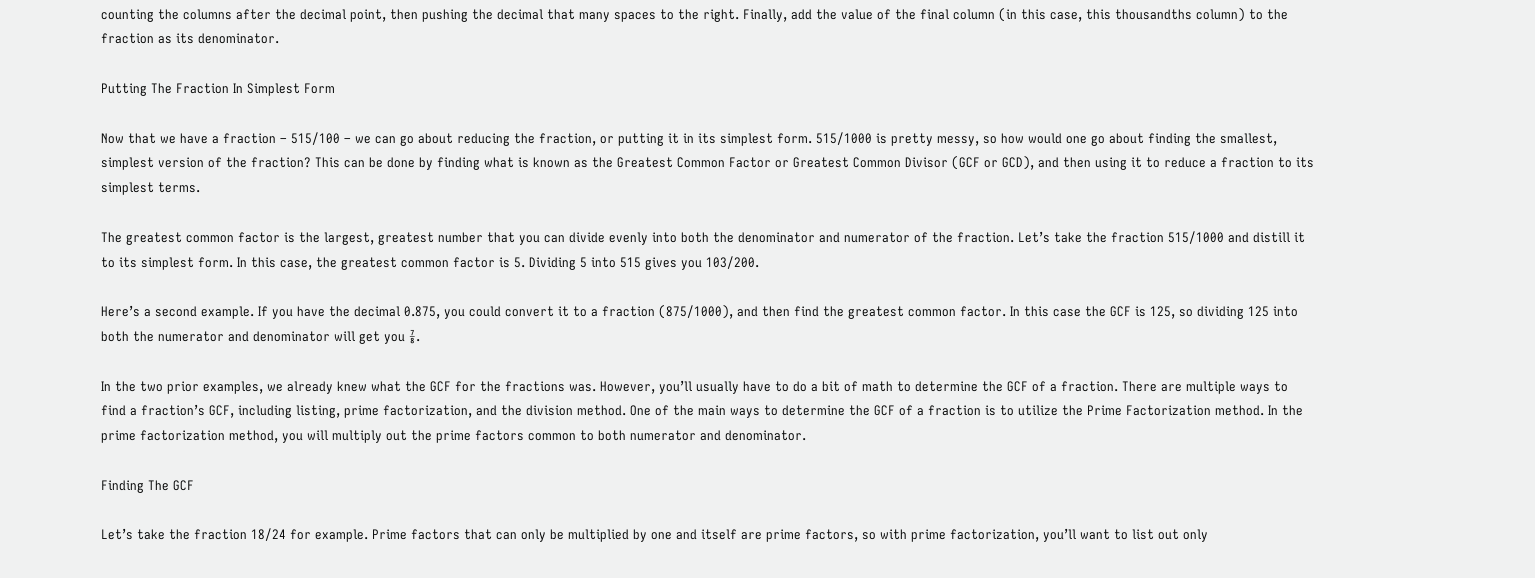counting the columns after the decimal point, then pushing the decimal that many spaces to the right. Finally, add the value of the final column (in this case, this thousandths column) to the fraction as its denominator.

Putting The Fraction In Simplest Form

Now that we have a fraction – 515/100 – we can go about reducing the fraction, or putting it in its simplest form. 515/1000 is pretty messy, so how would one go about finding the smallest, simplest version of the fraction? This can be done by finding what is known as the Greatest Common Factor or Greatest Common Divisor (GCF or GCD), and then using it to reduce a fraction to its simplest terms.

The greatest common factor is the largest, greatest number that you can divide evenly into both the denominator and numerator of the fraction. Let’s take the fraction 515/1000 and distill it to its simplest form. In this case, the greatest common factor is 5. Dividing 5 into 515 gives you 103/200.

Here’s a second example. If you have the decimal 0.875, you could convert it to a fraction (875/1000), and then find the greatest common factor. In this case the GCF is 125, so dividing 125 into both the numerator and denominator will get you ⅞.

In the two prior examples, we already knew what the GCF for the fractions was. However, you’ll usually have to do a bit of math to determine the GCF of a fraction. There are multiple ways to find a fraction’s GCF, including listing, prime factorization, and the division method. One of the main ways to determine the GCF of a fraction is to utilize the Prime Factorization method. In the prime factorization method, you will multiply out the prime factors common to both numerator and denominator.

Finding The GCF

Let’s take the fraction 18/24 for example. Prime factors that can only be multiplied by one and itself are prime factors, so with prime factorization, you’ll want to list out only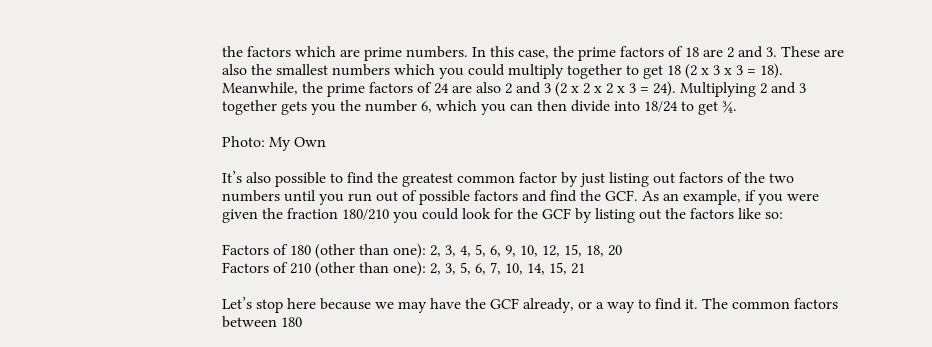the factors which are prime numbers. In this case, the prime factors of 18 are 2 and 3. These are also the smallest numbers which you could multiply together to get 18 (2 x 3 x 3 = 18). Meanwhile, the prime factors of 24 are also 2 and 3 (2 x 2 x 2 x 3 = 24). Multiplying 2 and 3 together gets you the number 6, which you can then divide into 18/24 to get ¾.

Photo: My Own

It’s also possible to find the greatest common factor by just listing out factors of the two numbers until you run out of possible factors and find the GCF. As an example, if you were given the fraction 180/210 you could look for the GCF by listing out the factors like so:

Factors of 180 (other than one): 2, 3, 4, 5, 6, 9, 10, 12, 15, 18, 20
Factors of 210 (other than one): 2, 3, 5, 6, 7, 10, 14, 15, 21

Let’s stop here because we may have the GCF already, or a way to find it. The common factors between 180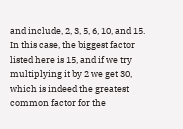and include, 2, 3, 5, 6, 10, and 15. In this case, the biggest factor listed here is 15, and if we try multiplying it by 2 we get 30, which is indeed the greatest common factor for the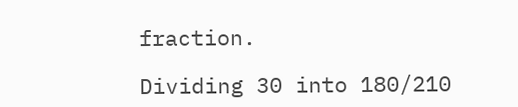fraction.

Dividing 30 into 180/210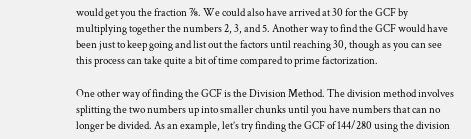would get you the fraction ⅞. We could also have arrived at 30 for the GCF by multiplying together the numbers 2, 3, and 5. Another way to find the GCF would have been just to keep going and list out the factors until reaching 30, though as you can see this process can take quite a bit of time compared to prime factorization.

One other way of finding the GCF is the Division Method. The division method involves splitting the two numbers up into smaller chunks until you have numbers that can no longer be divided. As an example, let’s try finding the GCF of 144/280 using the division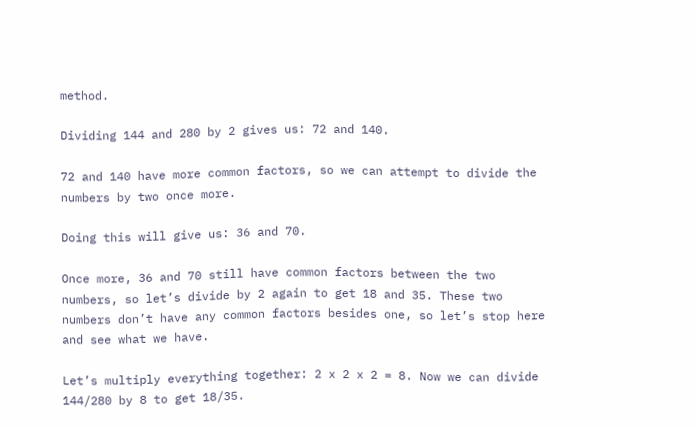method.

Dividing 144 and 280 by 2 gives us: 72 and 140.

72 and 140 have more common factors, so we can attempt to divide the numbers by two once more.

Doing this will give us: 36 and 70.

Once more, 36 and 70 still have common factors between the two numbers, so let’s divide by 2 again to get 18 and 35. These two numbers don’t have any common factors besides one, so let’s stop here and see what we have.

Let’s multiply everything together: 2 x 2 x 2 = 8. Now we can divide 144/280 by 8 to get 18/35.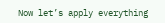Now let’s apply everything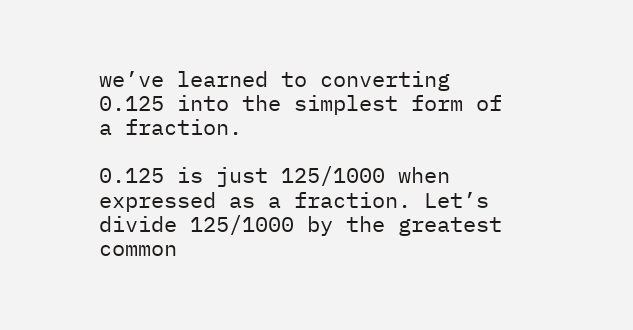we’ve learned to converting 0.125 into the simplest form of a fraction.

0.125 is just 125/1000 when expressed as a fraction. Let’s divide 125/1000 by the greatest common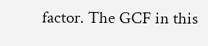factor. The GCF in this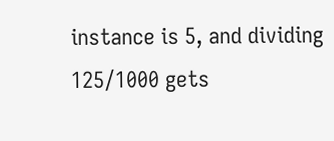instance is 5, and dividing 125/1000 gets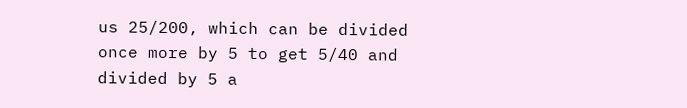us 25/200, which can be divided once more by 5 to get 5/40 and divided by 5 a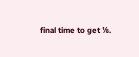final time to get ⅛.